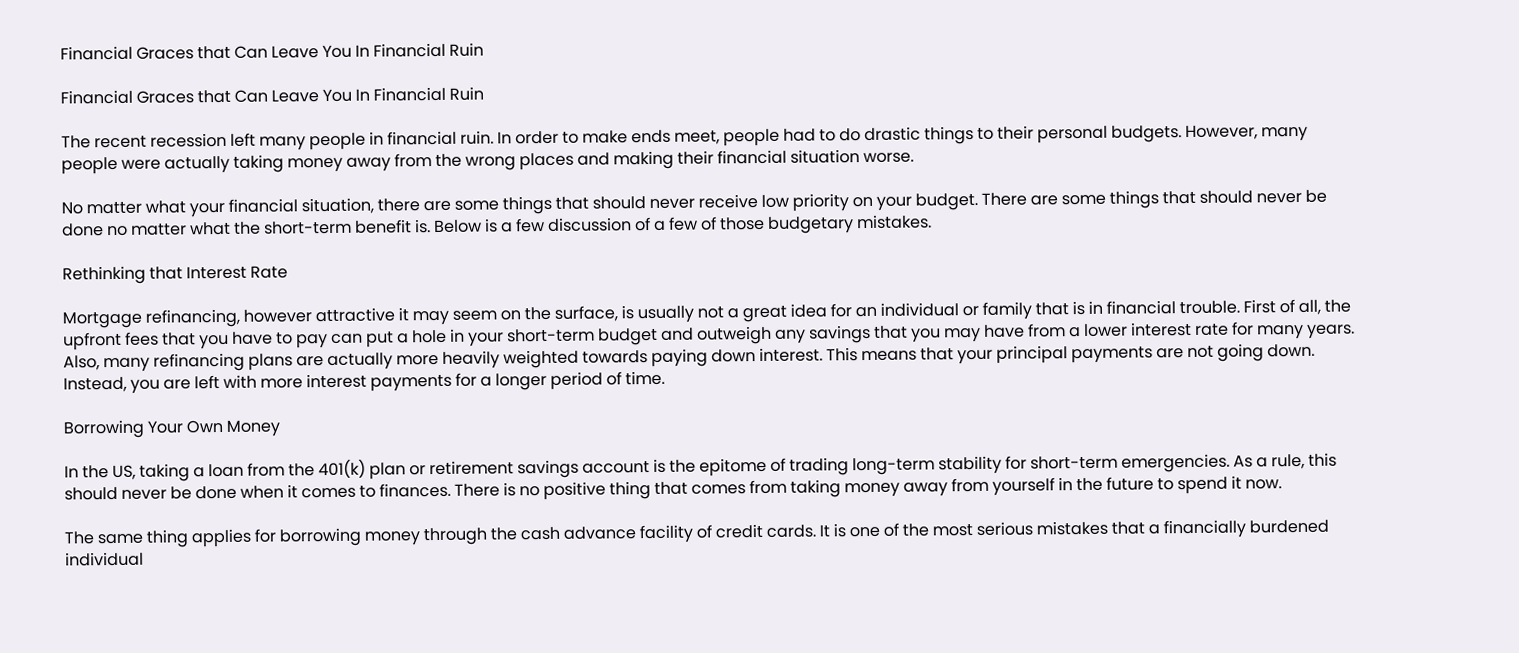Financial Graces that Can Leave You In Financial Ruin

Financial Graces that Can Leave You In Financial Ruin

The recent recession left many people in financial ruin. In order to make ends meet, people had to do drastic things to their personal budgets. However, many people were actually taking money away from the wrong places and making their financial situation worse.

No matter what your financial situation, there are some things that should never receive low priority on your budget. There are some things that should never be done no matter what the short-term benefit is. Below is a few discussion of a few of those budgetary mistakes.

Rethinking that Interest Rate

Mortgage refinancing, however attractive it may seem on the surface, is usually not a great idea for an individual or family that is in financial trouble. First of all, the upfront fees that you have to pay can put a hole in your short-term budget and outweigh any savings that you may have from a lower interest rate for many years. Also, many refinancing plans are actually more heavily weighted towards paying down interest. This means that your principal payments are not going down. Instead, you are left with more interest payments for a longer period of time.

Borrowing Your Own Money

In the US, taking a loan from the 401(k) plan or retirement savings account is the epitome of trading long-term stability for short-term emergencies. As a rule, this should never be done when it comes to finances. There is no positive thing that comes from taking money away from yourself in the future to spend it now.

The same thing applies for borrowing money through the cash advance facility of credit cards. It is one of the most serious mistakes that a financially burdened individual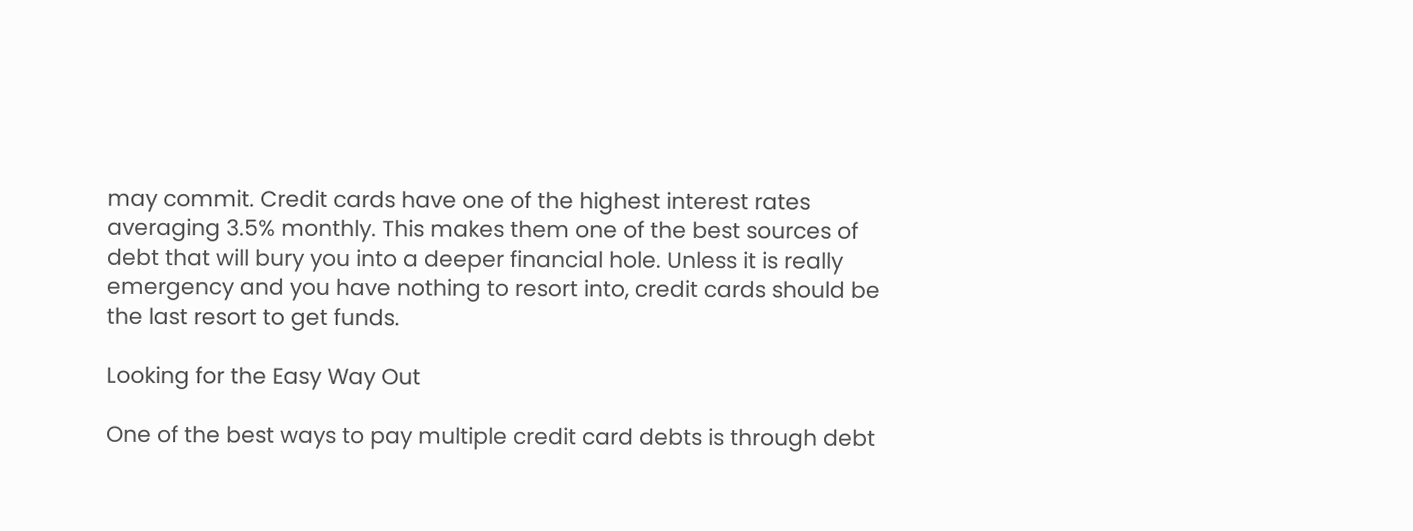may commit. Credit cards have one of the highest interest rates averaging 3.5% monthly. This makes them one of the best sources of debt that will bury you into a deeper financial hole. Unless it is really emergency and you have nothing to resort into, credit cards should be the last resort to get funds.

Looking for the Easy Way Out

One of the best ways to pay multiple credit card debts is through debt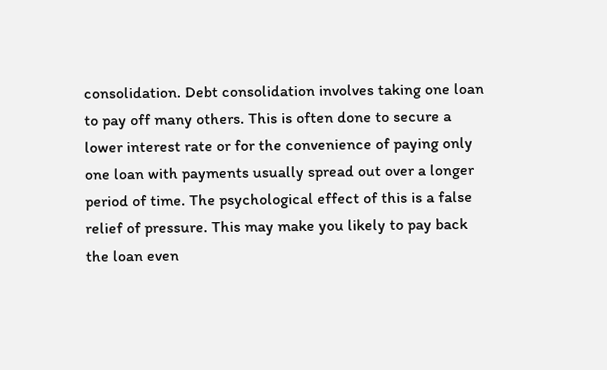consolidation. Debt consolidation involves taking one loan to pay off many others. This is often done to secure a lower interest rate or for the convenience of paying only one loan with payments usually spread out over a longer period of time. The psychological effect of this is a false relief of pressure. This may make you likely to pay back the loan even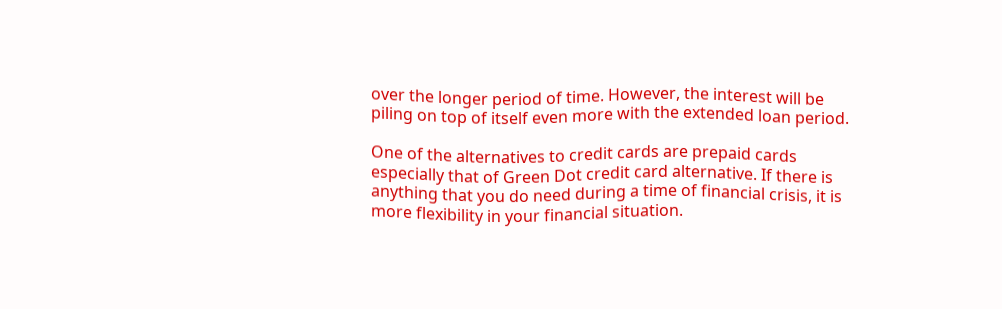over the longer period of time. However, the interest will be piling on top of itself even more with the extended loan period.

One of the alternatives to credit cards are prepaid cards especially that of Green Dot credit card alternative. If there is anything that you do need during a time of financial crisis, it is more flexibility in your financial situation.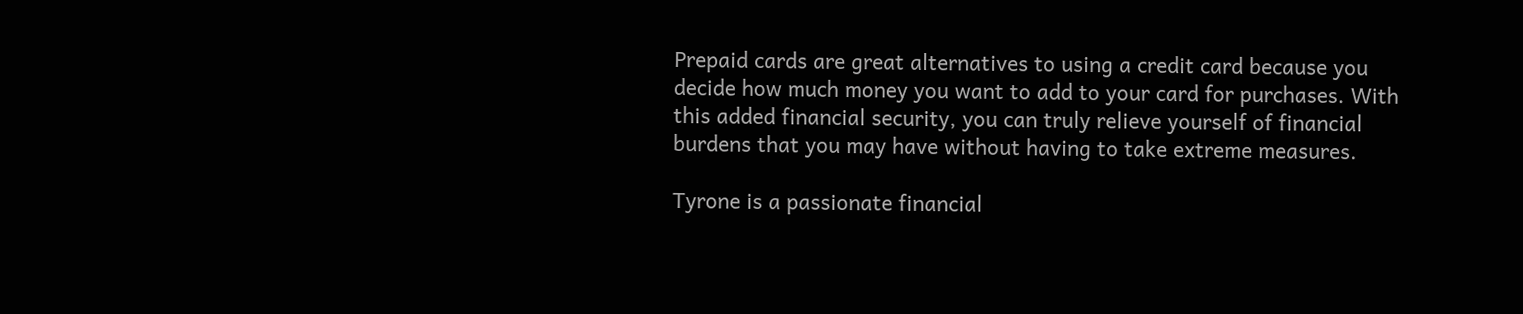Prepaid cards are great alternatives to using a credit card because you decide how much money you want to add to your card for purchases. With this added financial security, you can truly relieve yourself of financial burdens that you may have without having to take extreme measures.

Tyrone is a passionate financial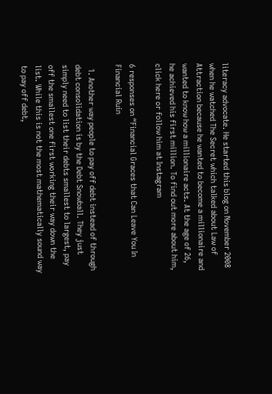literacy advocate. He started this blog on November 2008 when he watched The Secret which talked about Law of Attraction because he wanted to become a millionaire and wanted to know how a millionaire acts. At the age of 26, he achieved his first million. To find out more about him, click here or follow him at Instagram

6 responses on “Financial Graces that Can Leave You In Financial Ruin

  1. Another way people to pay off debt instead of through debt consolidation is by the Debt Snowball. They just simply need to list their debts smallest to largest, pay off the smallest one first working their way down the list. While this is not the most mathematically sound way to pay off debt,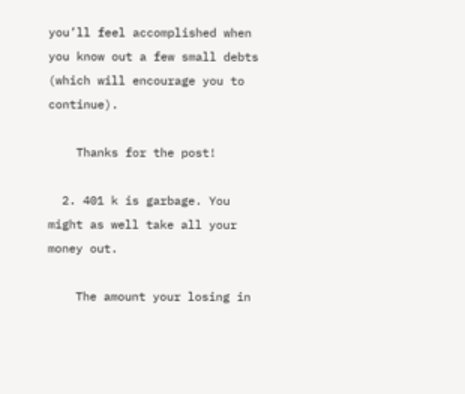you’ll feel accomplished when you know out a few small debts (which will encourage you to continue).

    Thanks for the post!

  2. 401 k is garbage. You might as well take all your money out.

    The amount your losing in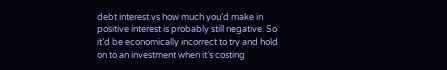debt interest vs how much you’d make in positive interest is probably still negative. So it’d be economically incorrect to try and hold on to an investment when it’s costing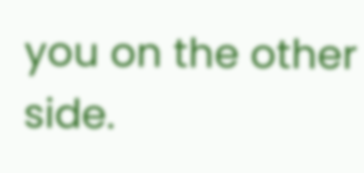you on the other side.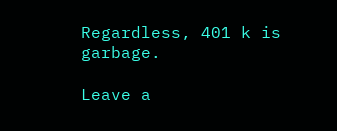Regardless, 401 k is garbage.

Leave a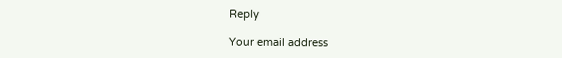Reply

Your email address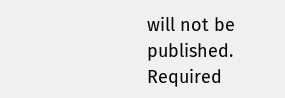will not be published. Required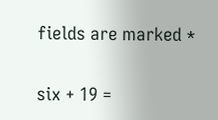fields are marked *

six + 19 =